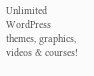Unlimited WordPress themes, graphics, videos & courses!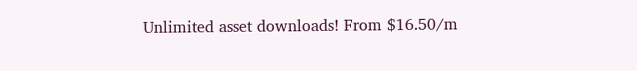Unlimited asset downloads! From $16.50/m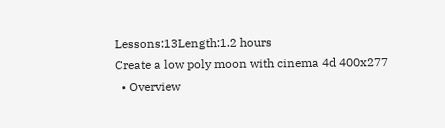Lessons:13Length:1.2 hours
Create a low poly moon with cinema 4d 400x277
  • Overview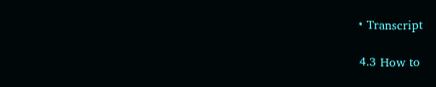• Transcript

4.3 How to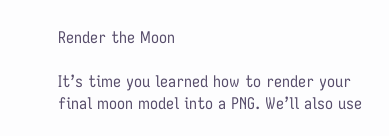Render the Moon

It’s time you learned how to render your final moon model into a PNG. We’ll also use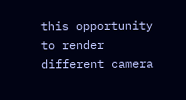this opportunity to render different camera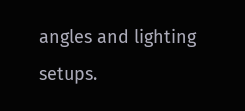angles and lighting setups.